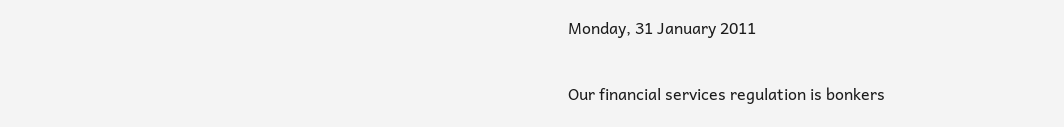Monday, 31 January 2011

Our financial services regulation is bonkers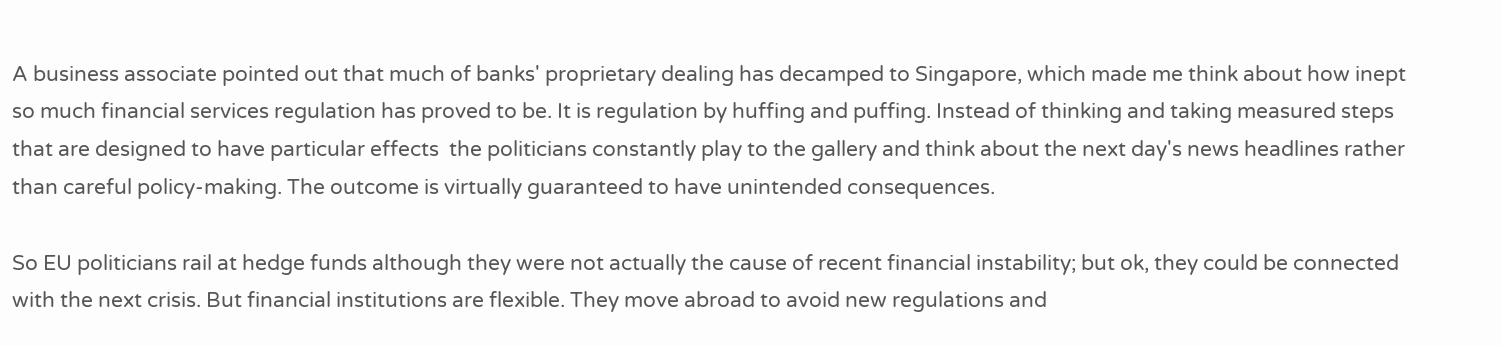A business associate pointed out that much of banks' proprietary dealing has decamped to Singapore, which made me think about how inept so much financial services regulation has proved to be. It is regulation by huffing and puffing. Instead of thinking and taking measured steps that are designed to have particular effects  the politicians constantly play to the gallery and think about the next day's news headlines rather than careful policy-making. The outcome is virtually guaranteed to have unintended consequences.

So EU politicians rail at hedge funds although they were not actually the cause of recent financial instability; but ok, they could be connected with the next crisis. But financial institutions are flexible. They move abroad to avoid new regulations and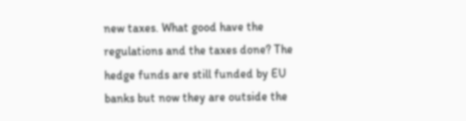new taxes. What good have the regulations and the taxes done? The hedge funds are still funded by EU banks but now they are outside the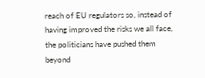reach of EU regulators so, instead of having improved the risks we all face, the politicians have pushed them beyond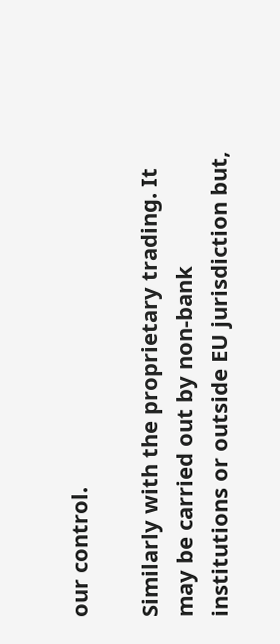our control.

Similarly with the proprietary trading. It may be carried out by non-bank institutions or outside EU jurisdiction but,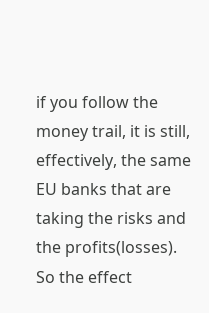if you follow the money trail, it is still, effectively, the same EU banks that are taking the risks and the profits(losses). So the effect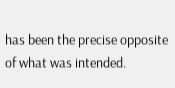has been the precise opposite of what was intended.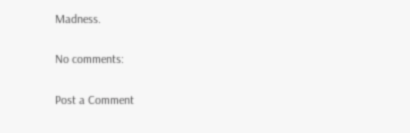Madness.

No comments:

Post a Comment